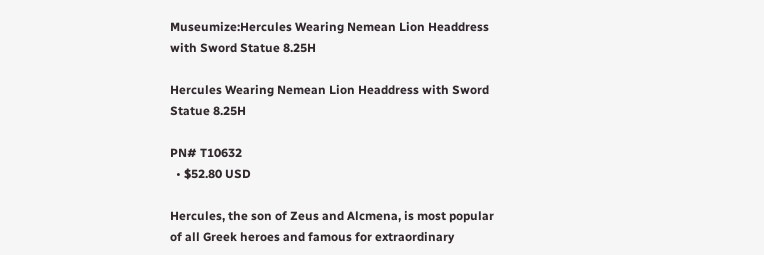Museumize:Hercules Wearing Nemean Lion Headdress with Sword Statue 8.25H

Hercules Wearing Nemean Lion Headdress with Sword Statue 8.25H

PN# T10632
  • $52.80 USD

Hercules, the son of Zeus and Alcmena, is most popular of all Greek heroes and famous for extraordinary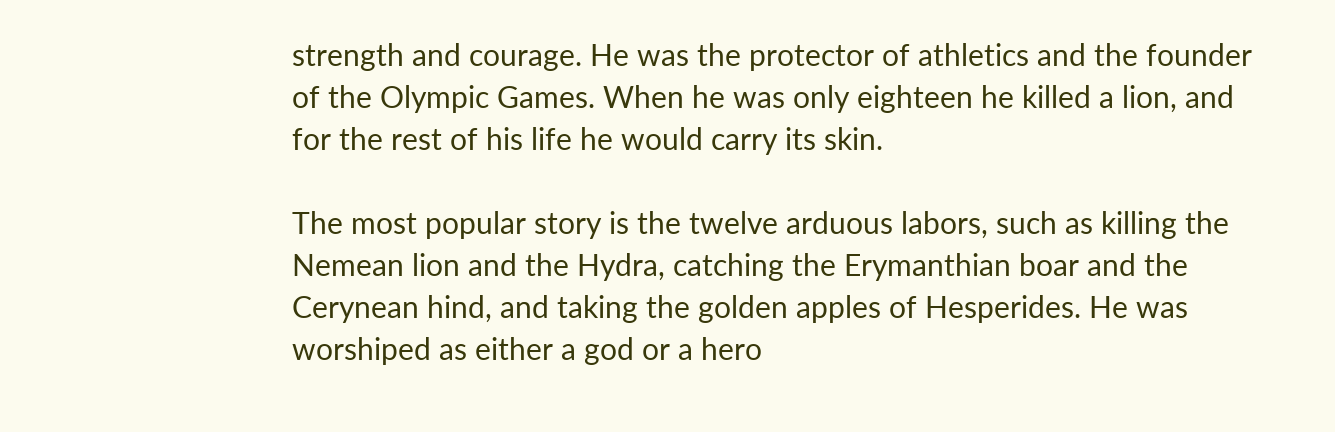strength and courage. He was the protector of athletics and the founder of the Olympic Games. When he was only eighteen he killed a lion, and for the rest of his life he would carry its skin.

The most popular story is the twelve arduous labors, such as killing the Nemean lion and the Hydra, catching the Erymanthian boar and the Cerynean hind, and taking the golden apples of Hesperides. He was worshiped as either a god or a hero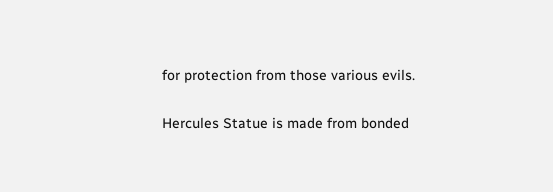for protection from those various evils.

Hercules Statue is made from bonded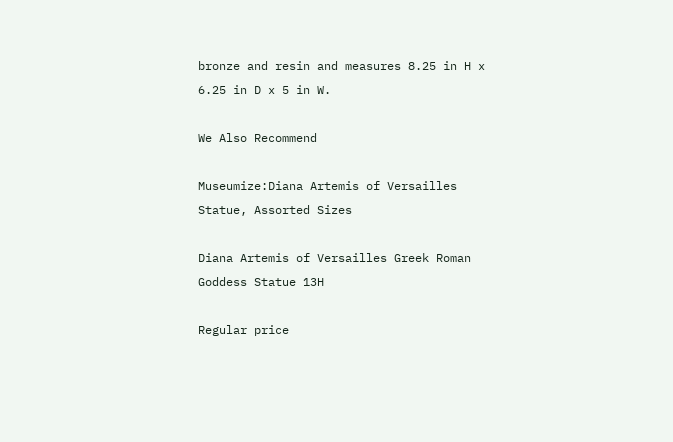bronze and resin and measures 8.25 in H x 6.25 in D x 5 in W.

We Also Recommend

Museumize:Diana Artemis of Versailles Statue, Assorted Sizes

Diana Artemis of Versailles Greek Roman Goddess Statue 13H

Regular price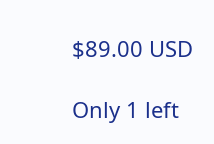$89.00 USD

Only 1 left